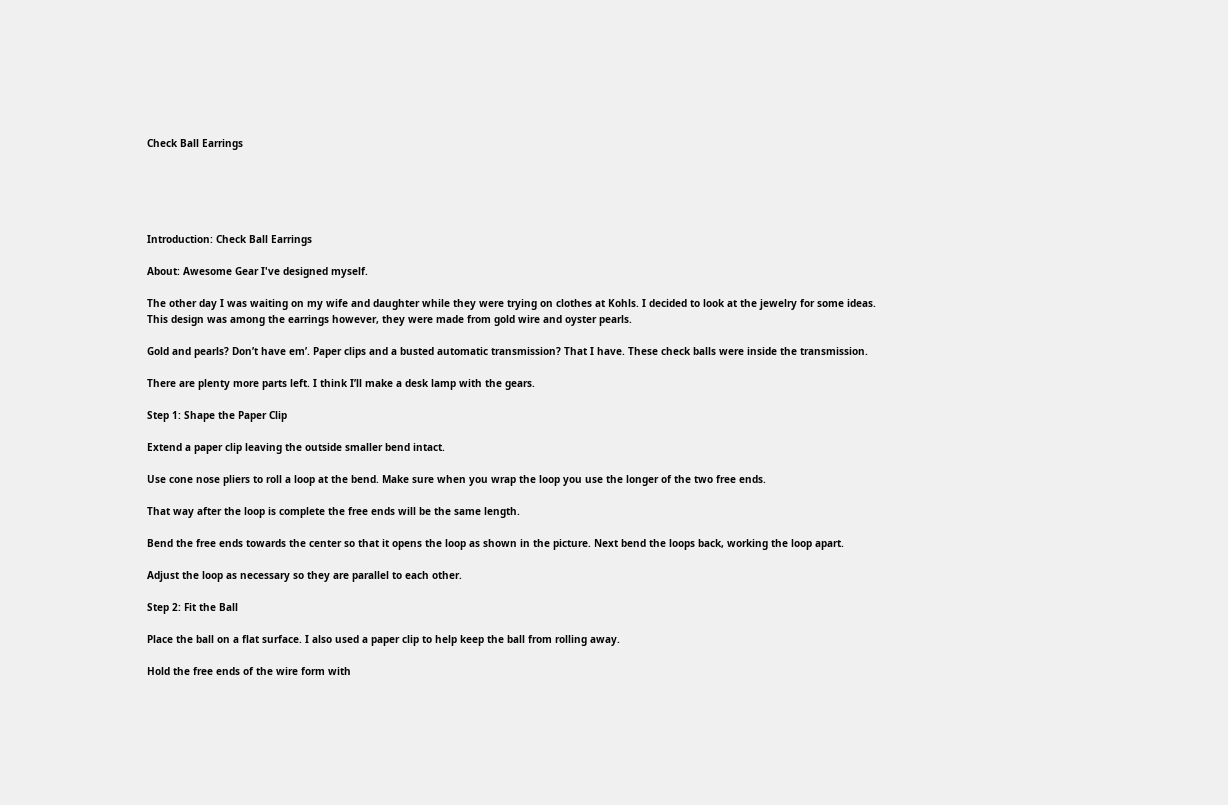Check Ball Earrings





Introduction: Check Ball Earrings

About: Awesome Gear I've designed myself.

The other day I was waiting on my wife and daughter while they were trying on clothes at Kohls. I decided to look at the jewelry for some ideas. This design was among the earrings however, they were made from gold wire and oyster pearls.

Gold and pearls? Don’t have em’. Paper clips and a busted automatic transmission? That I have. These check balls were inside the transmission.

There are plenty more parts left. I think I’ll make a desk lamp with the gears.

Step 1: Shape the Paper Clip

Extend a paper clip leaving the outside smaller bend intact.

Use cone nose pliers to roll a loop at the bend. Make sure when you wrap the loop you use the longer of the two free ends.

That way after the loop is complete the free ends will be the same length.

Bend the free ends towards the center so that it opens the loop as shown in the picture. Next bend the loops back, working the loop apart.

Adjust the loop as necessary so they are parallel to each other.

Step 2: Fit the Ball

Place the ball on a flat surface. I also used a paper clip to help keep the ball from rolling away.

Hold the free ends of the wire form with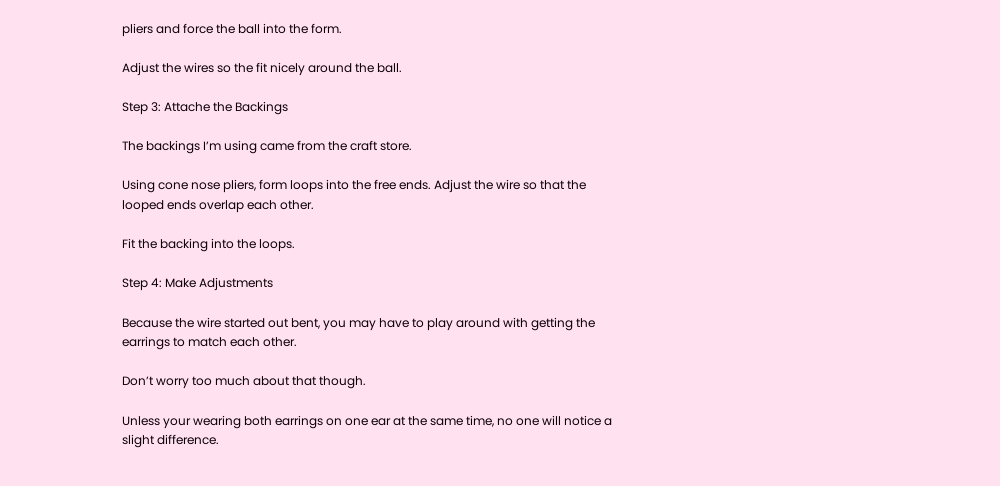pliers and force the ball into the form.

Adjust the wires so the fit nicely around the ball.

Step 3: Attache the Backings

The backings I’m using came from the craft store.

Using cone nose pliers, form loops into the free ends. Adjust the wire so that the looped ends overlap each other.

Fit the backing into the loops.

Step 4: Make Adjustments

Because the wire started out bent, you may have to play around with getting the earrings to match each other.

Don’t worry too much about that though.

Unless your wearing both earrings on one ear at the same time, no one will notice a slight difference.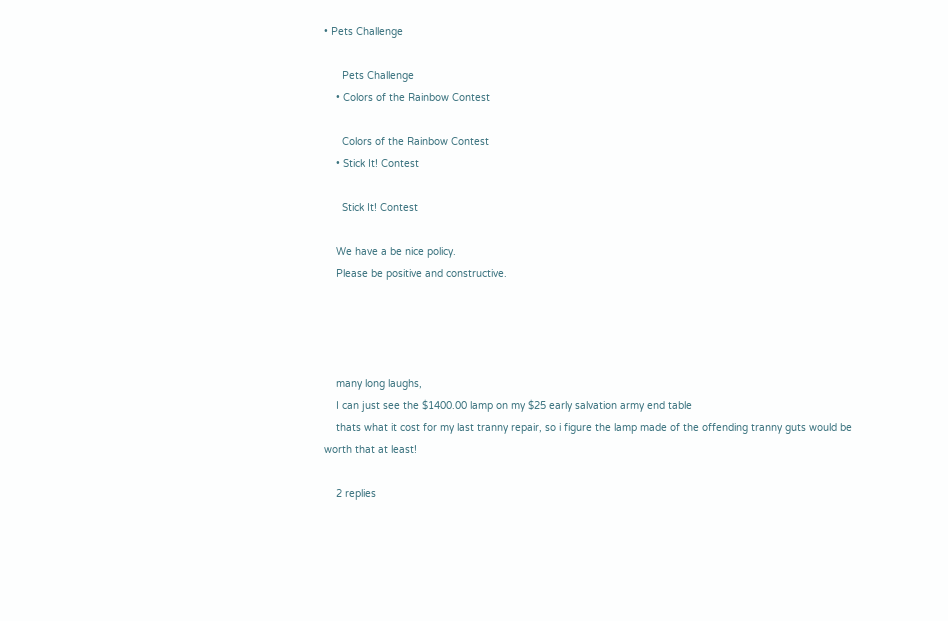• Pets Challenge

      Pets Challenge
    • Colors of the Rainbow Contest

      Colors of the Rainbow Contest
    • Stick It! Contest

      Stick It! Contest

    We have a be nice policy.
    Please be positive and constructive.




    many long laughs,
    I can just see the $1400.00 lamp on my $25 early salvation army end table
    thats what it cost for my last tranny repair, so i figure the lamp made of the offending tranny guts would be worth that at least!

    2 replies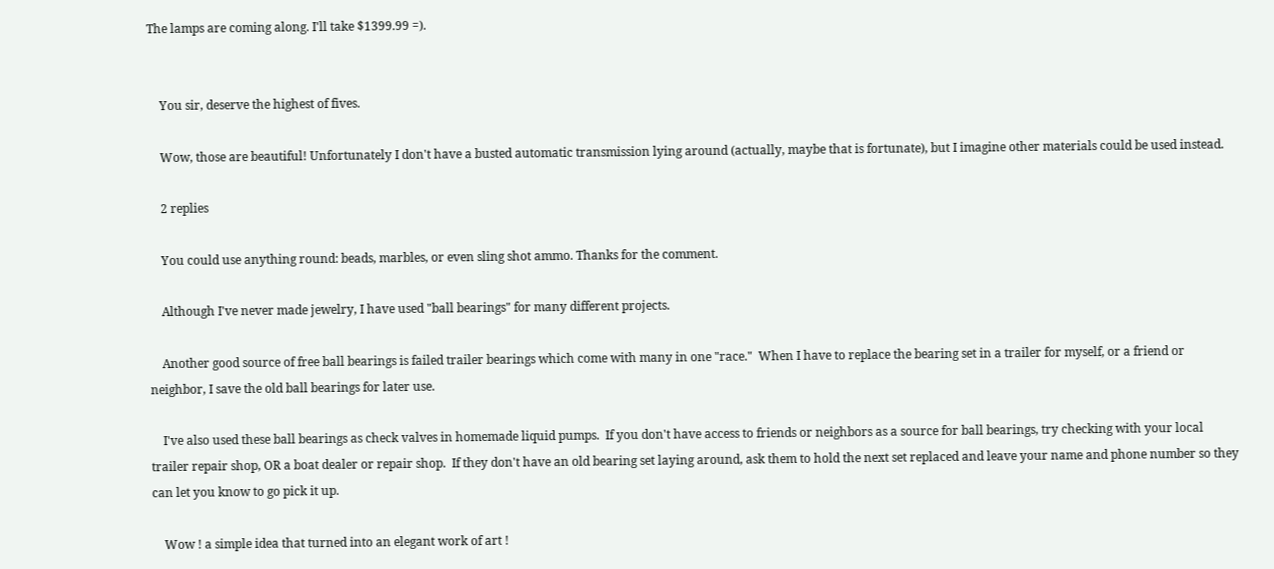The lamps are coming along. I'll take $1399.99 =).


    You sir, deserve the highest of fives.

    Wow, those are beautiful! Unfortunately I don't have a busted automatic transmission lying around (actually, maybe that is fortunate), but I imagine other materials could be used instead.

    2 replies

    You could use anything round: beads, marbles, or even sling shot ammo. Thanks for the comment.

    Although I've never made jewelry, I have used "ball bearings" for many different projects.

    Another good source of free ball bearings is failed trailer bearings which come with many in one "race."  When I have to replace the bearing set in a trailer for myself, or a friend or neighbor, I save the old ball bearings for later use.

    I've also used these ball bearings as check valves in homemade liquid pumps.  If you don't have access to friends or neighbors as a source for ball bearings, try checking with your local trailer repair shop, OR a boat dealer or repair shop.  If they don't have an old bearing set laying around, ask them to hold the next set replaced and leave your name and phone number so they can let you know to go pick it up.

    Wow ! a simple idea that turned into an elegant work of art !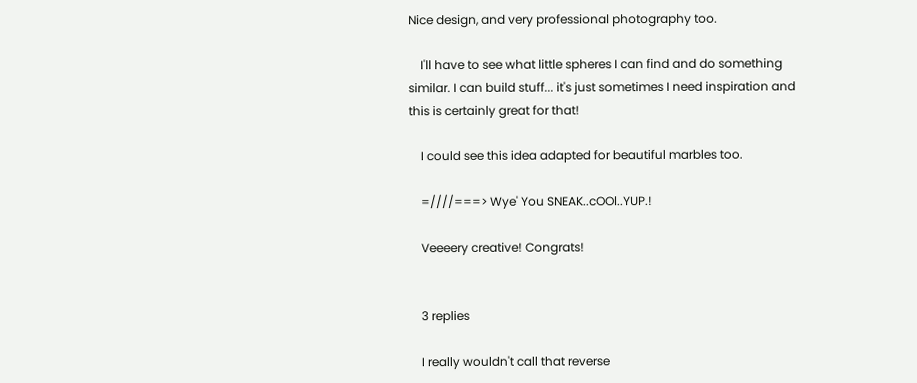Nice design, and very professional photography too.

    I'll have to see what little spheres I can find and do something similar. I can build stuff... it's just sometimes I need inspiration and this is certainly great for that!

    I could see this idea adapted for beautiful marbles too.

    =////===> Wye' You SNEAK..cOOl..YUP.!

    Veeeery creative! Congrats!


    3 replies

    I really wouldn't call that reverse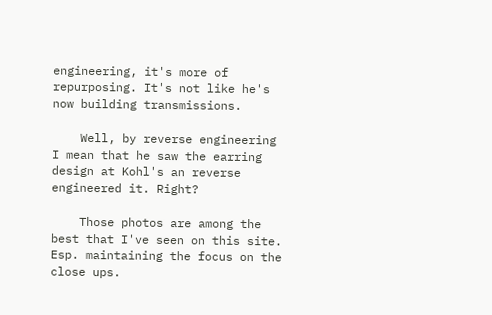engineering, it's more of repurposing. It's not like he's now building transmissions.

    Well, by reverse engineering I mean that he saw the earring design at Kohl's an reverse engineered it. Right?

    Those photos are among the best that I've seen on this site. Esp. maintaining the focus on the close ups.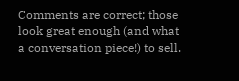Comments are correct; those look great enough (and what a conversation piece!) to sell.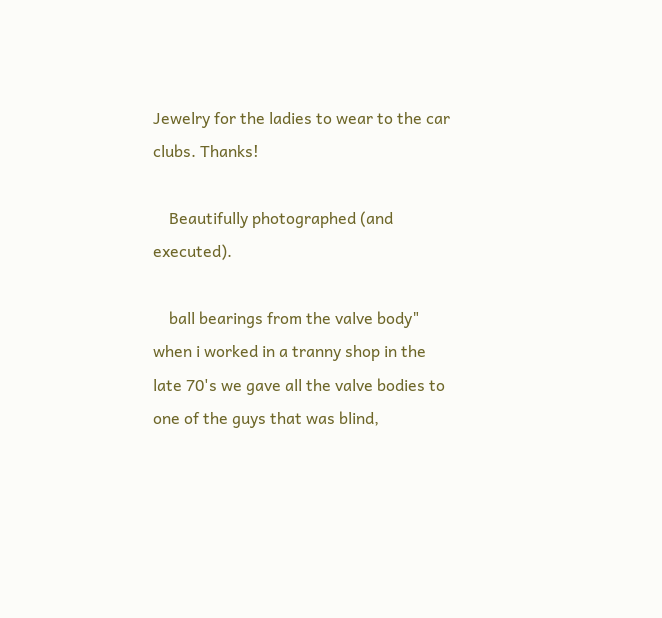Jewelry for the ladies to wear to the car clubs. Thanks!

    Beautifully photographed (and executed).

    ball bearings from the valve body" when i worked in a tranny shop in the late 70's we gave all the valve bodies to one of the guys that was blind,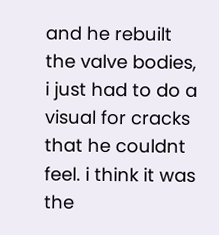and he rebuilt the valve bodies, i just had to do a visual for cracks that he couldnt feel. i think it was the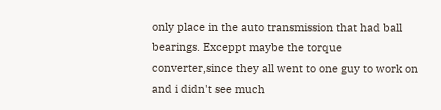only place in the auto transmission that had ball bearings. Exceppt maybe the torque converter,since they all went to one guy to work on and i didn't see much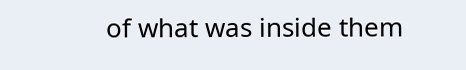of what was inside them